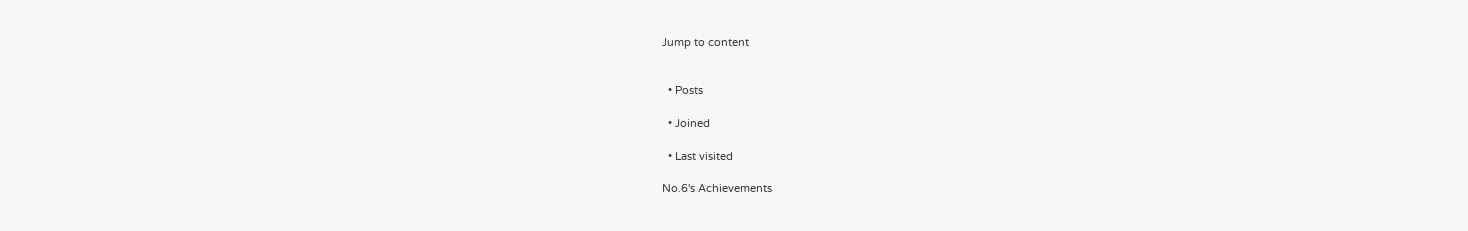Jump to content


  • Posts

  • Joined

  • Last visited

No.6's Achievements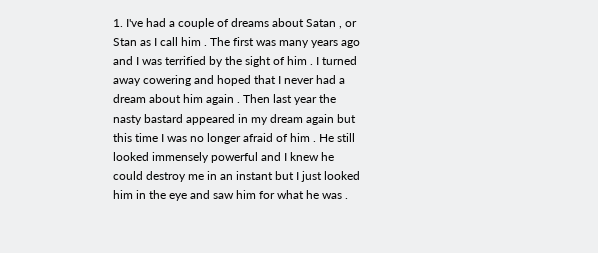1. I've had a couple of dreams about Satan , or Stan as I call him . The first was many years ago and I was terrified by the sight of him . I turned away cowering and hoped that I never had a dream about him again . Then last year the nasty bastard appeared in my dream again but this time I was no longer afraid of him . He still looked immensely powerful and I knew he could destroy me in an instant but I just looked him in the eye and saw him for what he was .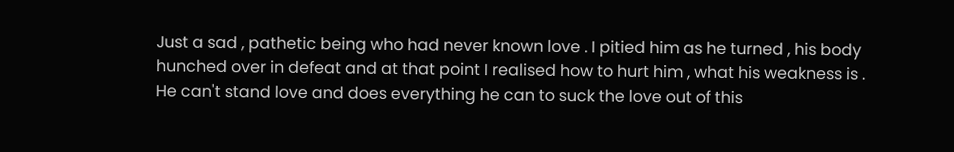Just a sad , pathetic being who had never known love . I pitied him as he turned , his body hunched over in defeat and at that point I realised how to hurt him , what his weakness is . He can't stand love and does everything he can to suck the love out of this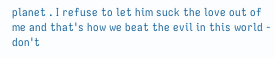planet . I refuse to let him suck the love out of me and that's how we beat the evil in this world - don't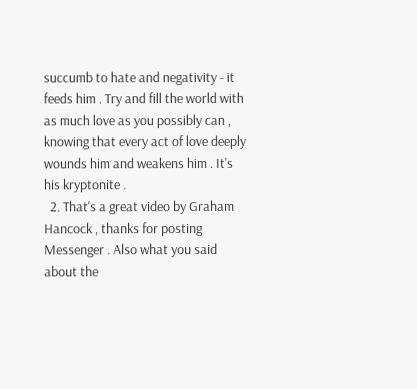succumb to hate and negativity - it feeds him . Try and fill the world with as much love as you possibly can , knowing that every act of love deeply wounds him and weakens him . It's his kryptonite .
  2. That's a great video by Graham Hancock , thanks for posting Messenger . Also what you said about the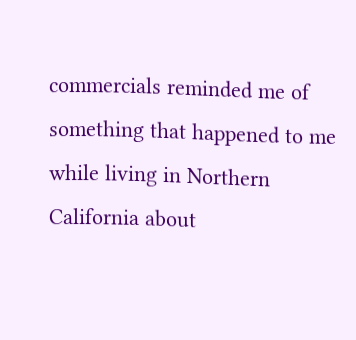commercials reminded me of something that happened to me while living in Northern California about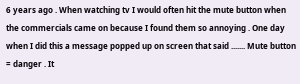6 years ago . When watching tv I would often hit the mute button when the commercials came on because I found them so annoying . One day when I did this a message popped up on screen that said ....... Mute button = danger . It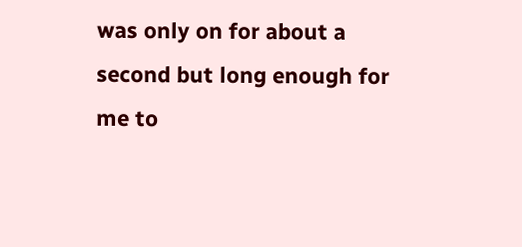was only on for about a second but long enough for me to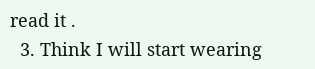read it .
  3. Think I will start wearing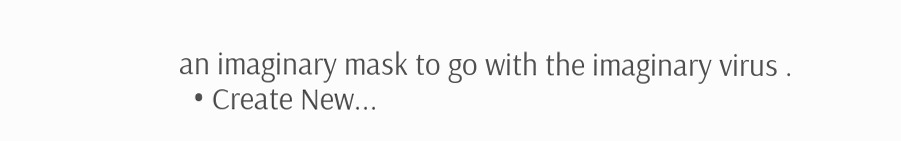an imaginary mask to go with the imaginary virus .
  • Create New...